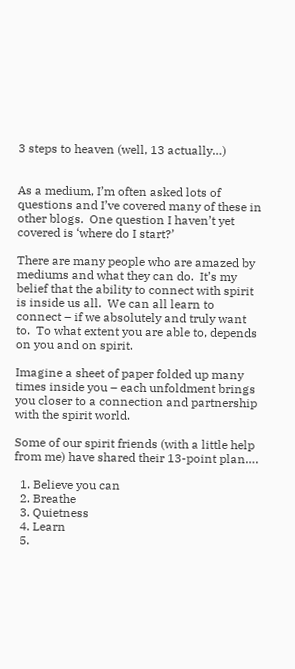3 steps to heaven (well, 13 actually…)


As a medium, I’m often asked lots of questions and I’ve covered many of these in other blogs.  One question I haven’t yet covered is ‘where do I start?’

There are many people who are amazed by mediums and what they can do.  It’s my belief that the ability to connect with spirit is inside us all.  We can all learn to connect – if we absolutely and truly want to.  To what extent you are able to, depends on you and on spirit.

Imagine a sheet of paper folded up many times inside you – each unfoldment brings you closer to a connection and partnership with the spirit world.

Some of our spirit friends (with a little help from me) have shared their 13-point plan….

  1. Believe you can
  2. Breathe
  3. Quietness
  4. Learn
  5.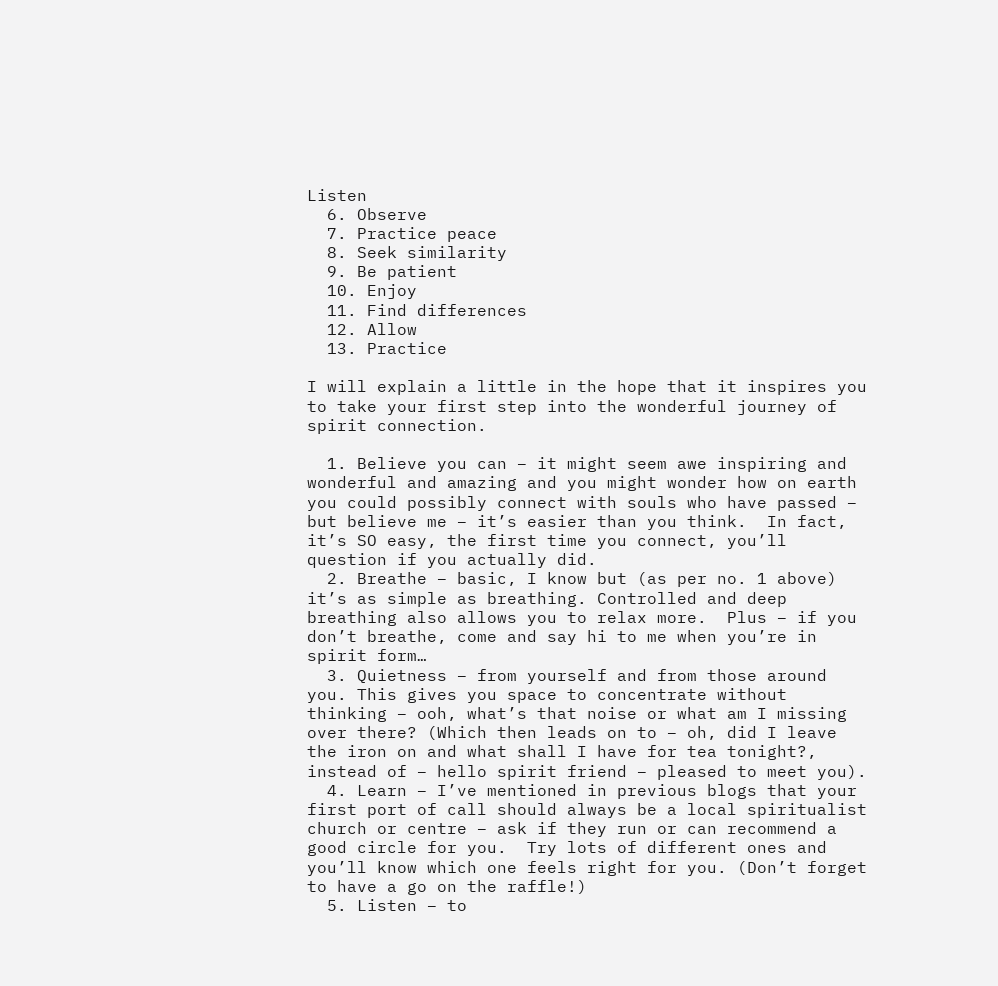Listen
  6. Observe
  7. Practice peace
  8. Seek similarity
  9. Be patient
  10. Enjoy
  11. Find differences
  12. Allow
  13. Practice

I will explain a little in the hope that it inspires you to take your first step into the wonderful journey of spirit connection.

  1. Believe you can – it might seem awe inspiring and wonderful and amazing and you might wonder how on earth you could possibly connect with souls who have passed – but believe me – it’s easier than you think.  In fact, it’s SO easy, the first time you connect, you’ll question if you actually did.
  2. Breathe – basic, I know but (as per no. 1 above) it’s as simple as breathing. Controlled and deep breathing also allows you to relax more.  Plus – if you don’t breathe, come and say hi to me when you’re in spirit form…
  3. Quietness – from yourself and from those around you. This gives you space to concentrate without thinking – ooh, what’s that noise or what am I missing over there? (Which then leads on to – oh, did I leave the iron on and what shall I have for tea tonight?, instead of – hello spirit friend – pleased to meet you).
  4. Learn – I’ve mentioned in previous blogs that your first port of call should always be a local spiritualist church or centre – ask if they run or can recommend a good circle for you.  Try lots of different ones and you’ll know which one feels right for you. (Don’t forget to have a go on the raffle!)
  5. Listen – to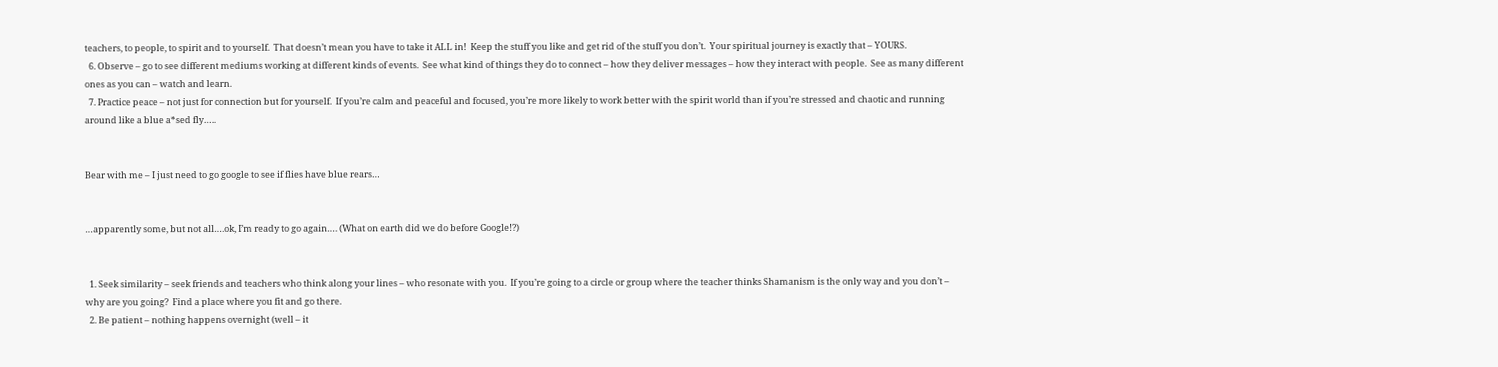teachers, to people, to spirit and to yourself.  That doesn’t mean you have to take it ALL in!  Keep the stuff you like and get rid of the stuff you don’t.  Your spiritual journey is exactly that – YOURS.
  6. Observe – go to see different mediums working at different kinds of events.  See what kind of things they do to connect – how they deliver messages – how they interact with people.  See as many different ones as you can – watch and learn.
  7. Practice peace – not just for connection but for yourself.  If you’re calm and peaceful and focused, you’re more likely to work better with the spirit world than if you’re stressed and chaotic and running around like a blue a*sed fly…..


Bear with me – I just need to go google to see if flies have blue rears…


…apparently some, but not all….ok, I’m ready to go again…. (What on earth did we do before Google!?)


  1. Seek similarity – seek friends and teachers who think along your lines – who resonate with you.  If you’re going to a circle or group where the teacher thinks Shamanism is the only way and you don’t – why are you going?  Find a place where you fit and go there.
  2. Be patient – nothing happens overnight (well – it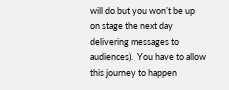will do but you won’t be up on stage the next day delivering messages to audiences).  You have to allow this journey to happen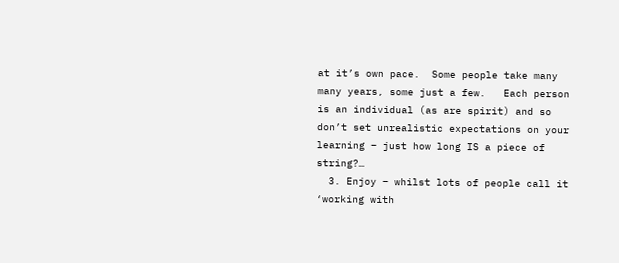at it’s own pace.  Some people take many many years, some just a few.   Each person is an individual (as are spirit) and so don’t set unrealistic expectations on your learning – just how long IS a piece of string?…
  3. Enjoy – whilst lots of people call it ‘working with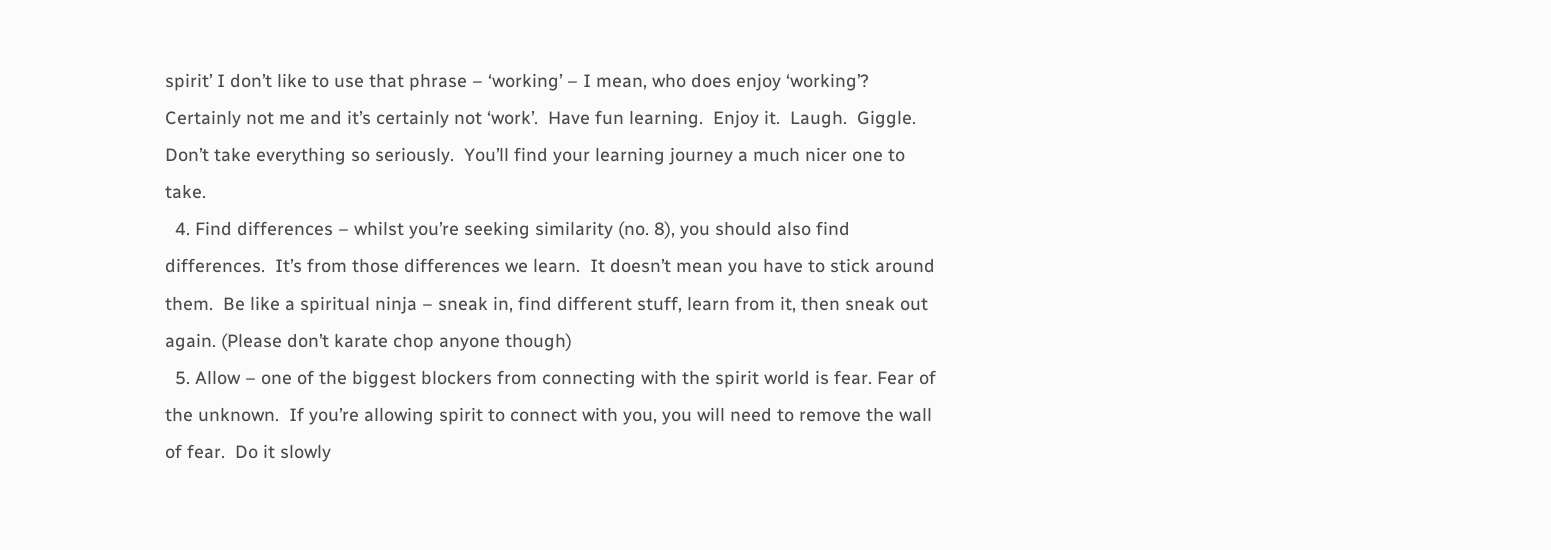spirit’ I don’t like to use that phrase – ‘working’ – I mean, who does enjoy ‘working’? Certainly not me and it’s certainly not ‘work’.  Have fun learning.  Enjoy it.  Laugh.  Giggle.  Don’t take everything so seriously.  You’ll find your learning journey a much nicer one to take.
  4. Find differences – whilst you’re seeking similarity (no. 8), you should also find differences.  It’s from those differences we learn.  It doesn’t mean you have to stick around them.  Be like a spiritual ninja – sneak in, find different stuff, learn from it, then sneak out again. (Please don’t karate chop anyone though)
  5. Allow – one of the biggest blockers from connecting with the spirit world is fear. Fear of the unknown.  If you’re allowing spirit to connect with you, you will need to remove the wall of fear.  Do it slowly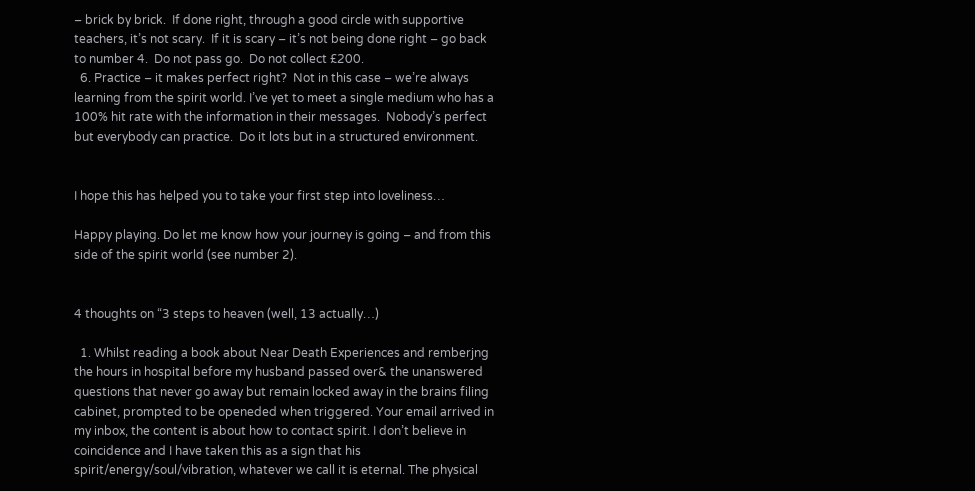– brick by brick.  If done right, through a good circle with supportive teachers, it’s not scary.  If it is scary – it’s not being done right – go back to number 4.  Do not pass go.  Do not collect £200.
  6. Practice – it makes perfect right?  Not in this case – we’re always learning from the spirit world. I’ve yet to meet a single medium who has a 100% hit rate with the information in their messages.  Nobody’s perfect but everybody can practice.  Do it lots but in a structured environment.


I hope this has helped you to take your first step into loveliness…

Happy playing. Do let me know how your journey is going – and from this side of the spirit world (see number 2).


4 thoughts on “3 steps to heaven (well, 13 actually…)

  1. Whilst reading a book about Near Death Experiences and remberjng the hours in hospital before my husband passed over& the unanswered questions that never go away but remain locked away in the brains filing cabinet, prompted to be openeded when triggered. Your email arrived in my inbox, the content is about how to contact spirit. I don’t believe in coincidence and I have taken this as a sign that his spirit/energy/soul/vibration, whatever we call it is eternal. The physical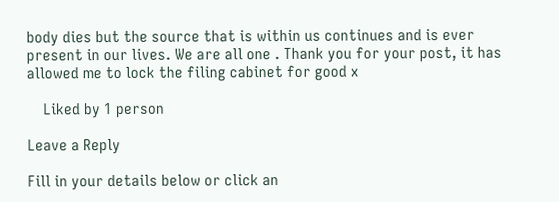body dies but the source that is within us continues and is ever present in our lives. We are all one . Thank you for your post, it has allowed me to lock the filing cabinet for good x

    Liked by 1 person

Leave a Reply

Fill in your details below or click an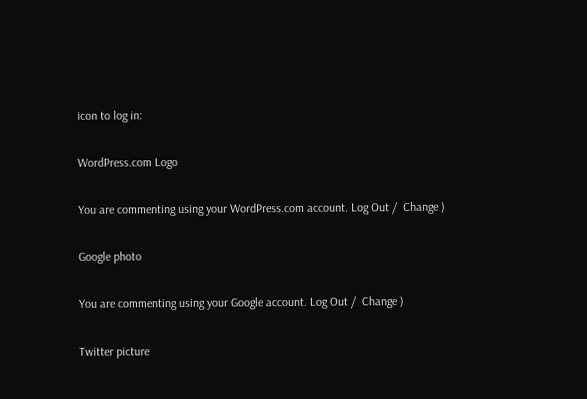icon to log in:

WordPress.com Logo

You are commenting using your WordPress.com account. Log Out /  Change )

Google photo

You are commenting using your Google account. Log Out /  Change )

Twitter picture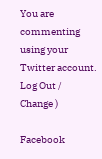You are commenting using your Twitter account. Log Out /  Change )

Facebook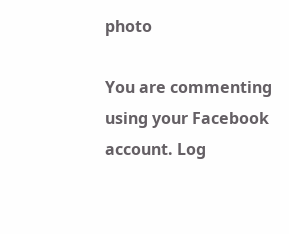photo

You are commenting using your Facebook account. Log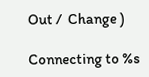Out /  Change )

Connecting to %s